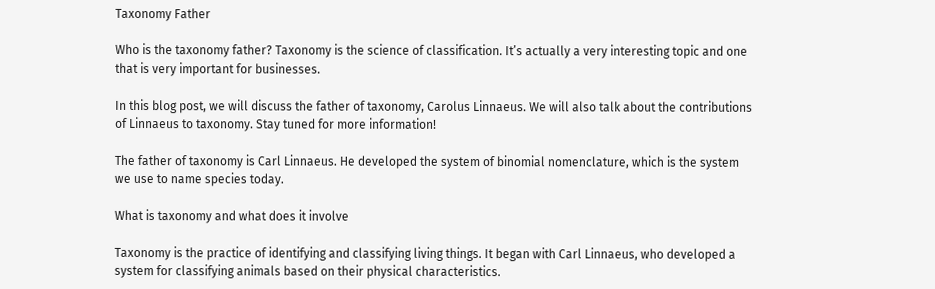Taxonomy Father

Who is the taxonomy father? Taxonomy is the science of classification. It’s actually a very interesting topic and one that is very important for businesses.

In this blog post, we will discuss the father of taxonomy, Carolus Linnaeus. We will also talk about the contributions of Linnaeus to taxonomy. Stay tuned for more information!

The father of taxonomy is Carl Linnaeus. He developed the system of binomial nomenclature, which is the system we use to name species today.

What is taxonomy and what does it involve

Taxonomy is the practice of identifying and classifying living things. It began with Carl Linnaeus, who developed a system for classifying animals based on their physical characteristics.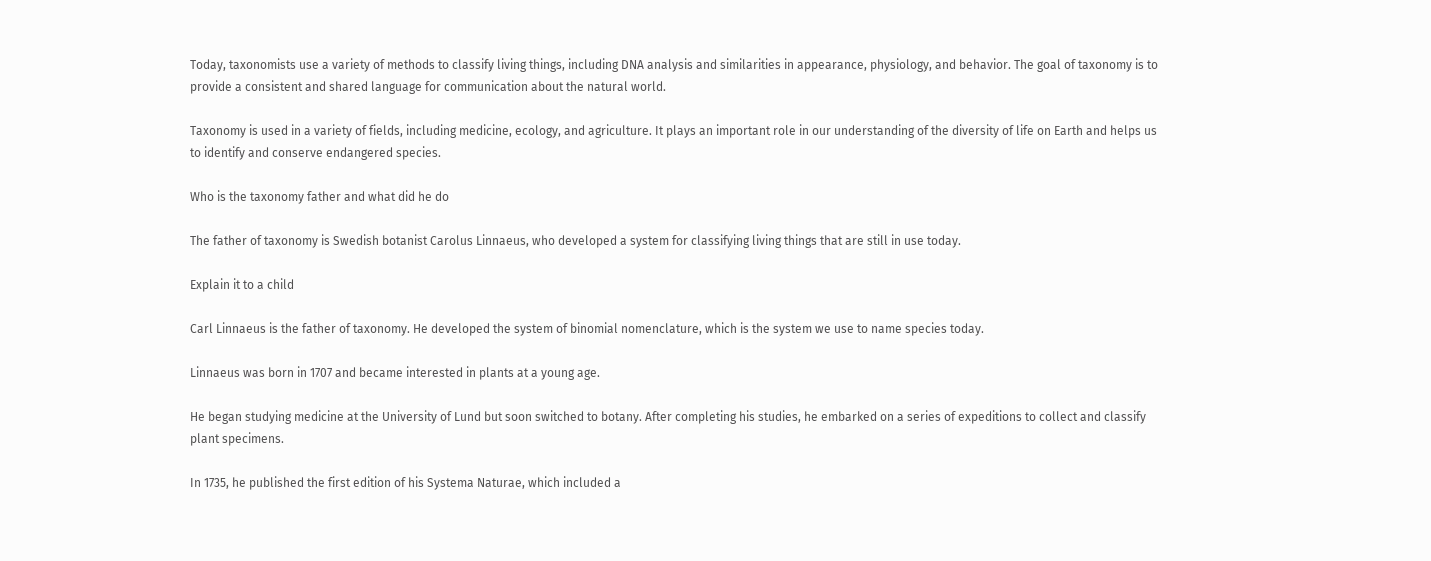Today, taxonomists use a variety of methods to classify living things, including DNA analysis and similarities in appearance, physiology, and behavior. The goal of taxonomy is to provide a consistent and shared language for communication about the natural world.

Taxonomy is used in a variety of fields, including medicine, ecology, and agriculture. It plays an important role in our understanding of the diversity of life on Earth and helps us to identify and conserve endangered species.

Who is the taxonomy father and what did he do

The father of taxonomy is Swedish botanist Carolus Linnaeus, who developed a system for classifying living things that are still in use today.

Explain it to a child

Carl Linnaeus is the father of taxonomy. He developed the system of binomial nomenclature, which is the system we use to name species today.

Linnaeus was born in 1707 and became interested in plants at a young age.

He began studying medicine at the University of Lund but soon switched to botany. After completing his studies, he embarked on a series of expeditions to collect and classify plant specimens.

In 1735, he published the first edition of his Systema Naturae, which included a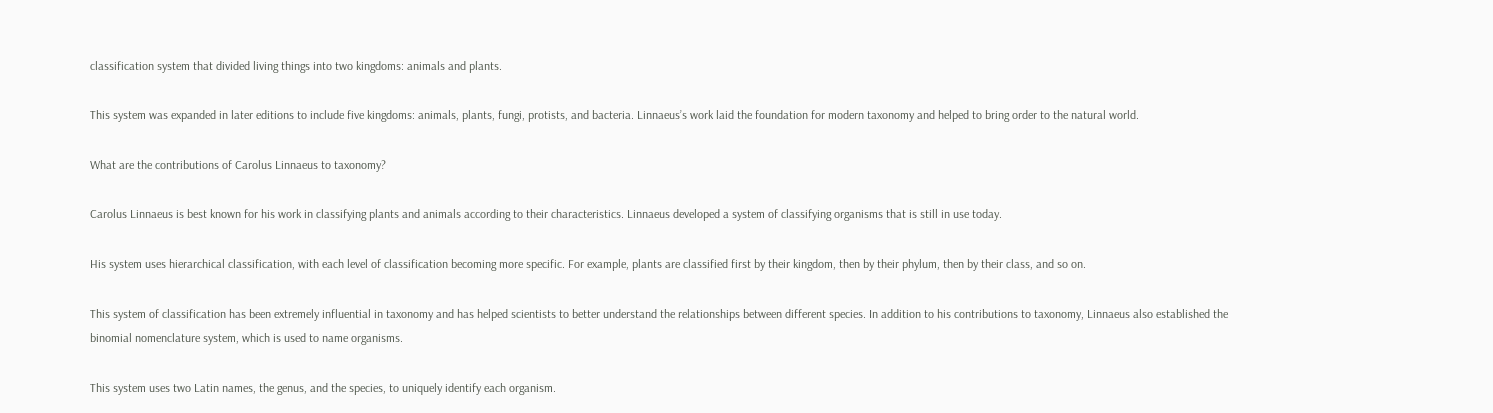classification system that divided living things into two kingdoms: animals and plants.

This system was expanded in later editions to include five kingdoms: animals, plants, fungi, protists, and bacteria. Linnaeus’s work laid the foundation for modern taxonomy and helped to bring order to the natural world.

What are the contributions of Carolus Linnaeus to taxonomy?

Carolus Linnaeus is best known for his work in classifying plants and animals according to their characteristics. Linnaeus developed a system of classifying organisms that is still in use today.

His system uses hierarchical classification, with each level of classification becoming more specific. For example, plants are classified first by their kingdom, then by their phylum, then by their class, and so on.

This system of classification has been extremely influential in taxonomy and has helped scientists to better understand the relationships between different species. In addition to his contributions to taxonomy, Linnaeus also established the binomial nomenclature system, which is used to name organisms.

This system uses two Latin names, the genus, and the species, to uniquely identify each organism.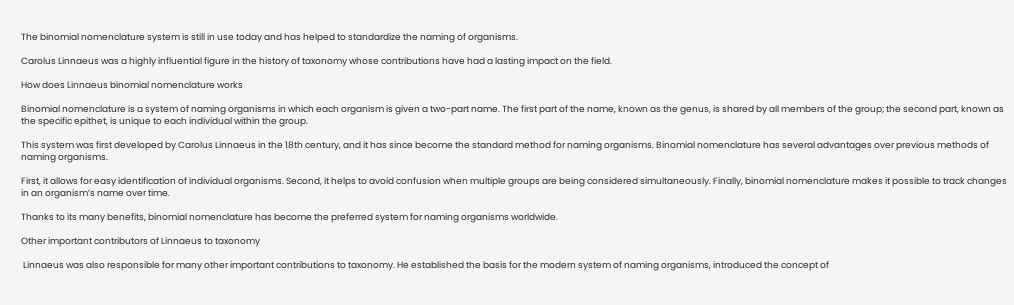The binomial nomenclature system is still in use today and has helped to standardize the naming of organisms.

Carolus Linnaeus was a highly influential figure in the history of taxonomy whose contributions have had a lasting impact on the field.

How does Linnaeus binomial nomenclature works

Binomial nomenclature is a system of naming organisms in which each organism is given a two-part name. The first part of the name, known as the genus, is shared by all members of the group; the second part, known as the specific epithet, is unique to each individual within the group.

This system was first developed by Carolus Linnaeus in the 18th century, and it has since become the standard method for naming organisms. Binomial nomenclature has several advantages over previous methods of naming organisms.

First, it allows for easy identification of individual organisms. Second, it helps to avoid confusion when multiple groups are being considered simultaneously. Finally, binomial nomenclature makes it possible to track changes in an organism’s name over time.

Thanks to its many benefits, binomial nomenclature has become the preferred system for naming organisms worldwide.

Other important contributors of Linnaeus to taxonomy

 Linnaeus was also responsible for many other important contributions to taxonomy. He established the basis for the modern system of naming organisms, introduced the concept of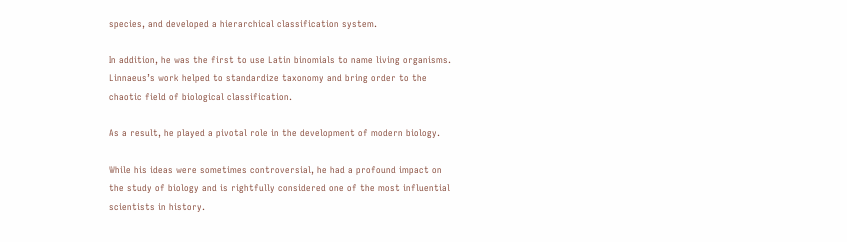species, and developed a hierarchical classification system.

In addition, he was the first to use Latin binomials to name living organisms. Linnaeus’s work helped to standardize taxonomy and bring order to the chaotic field of biological classification.

As a result, he played a pivotal role in the development of modern biology.

While his ideas were sometimes controversial, he had a profound impact on the study of biology and is rightfully considered one of the most influential scientists in history.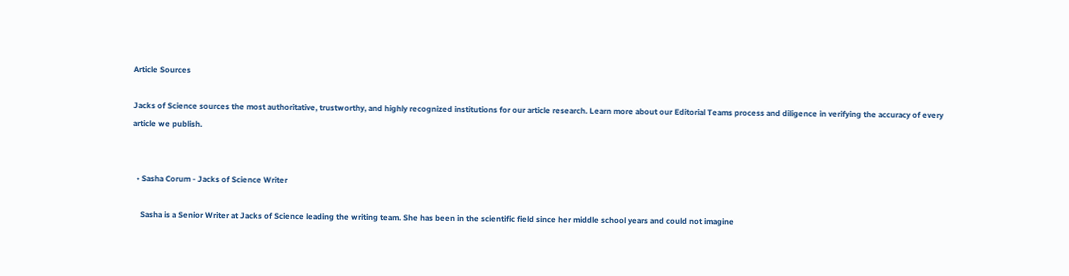Article Sources

Jacks of Science sources the most authoritative, trustworthy, and highly recognized institutions for our article research. Learn more about our Editorial Teams process and diligence in verifying the accuracy of every article we publish.


  • Sasha Corum - Jacks of Science Writer

    Sasha is a Senior Writer at Jacks of Science leading the writing team. She has been in the scientific field since her middle school years and could not imagine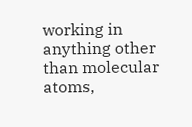working in anything other than molecular atoms,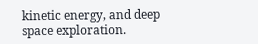kinetic energy, and deep space exploration.